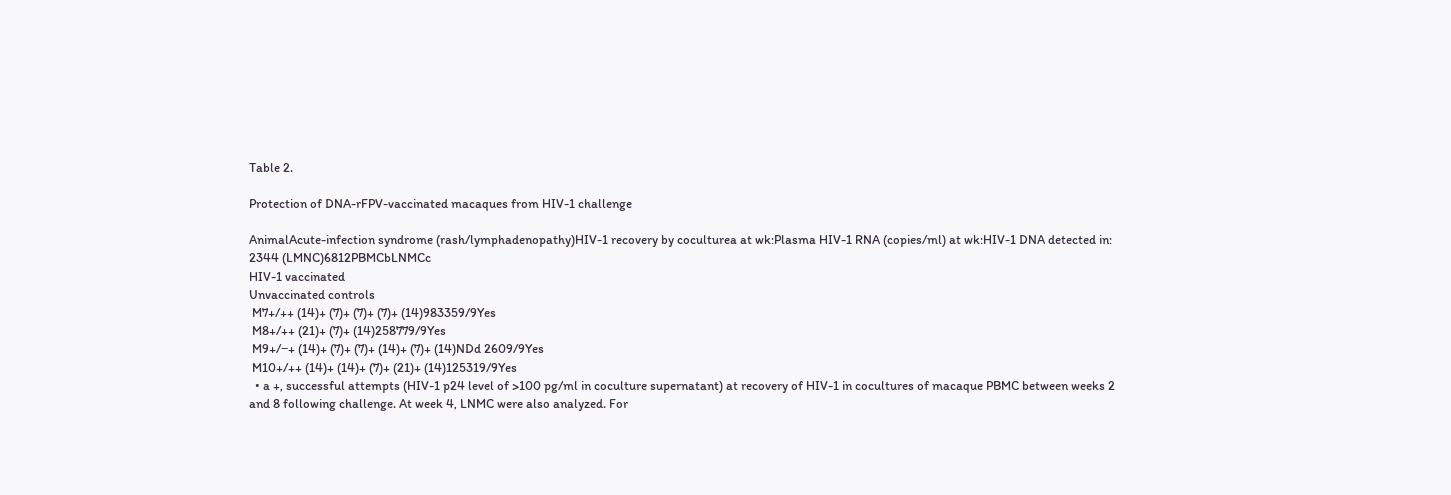Table 2.

Protection of DNA-rFPV-vaccinated macaques from HIV-1 challenge

AnimalAcute-infection syndrome (rash/lymphadenopathy)HIV-1 recovery by coculturea at wk:Plasma HIV-1 RNA (copies/ml) at wk:HIV-1 DNA detected in:
2344 (LMNC)6812PBMCbLNMCc
HIV-1 vaccinated
Unvaccinated controls
 M7+/++ (14)+ (7)+ (7)+ (7)+ (14)983359/9Yes
 M8+/++ (21)+ (7)+ (14)258779/9Yes
 M9+/−+ (14)+ (7)+ (7)+ (14)+ (7)+ (14)NDd 2609/9Yes
 M10+/++ (14)+ (14)+ (7)+ (21)+ (14)125319/9Yes
  • a +, successful attempts (HIV-1 p24 level of >100 pg/ml in coculture supernatant) at recovery of HIV-1 in cocultures of macaque PBMC between weeks 2 and 8 following challenge. At week 4, LNMC were also analyzed. For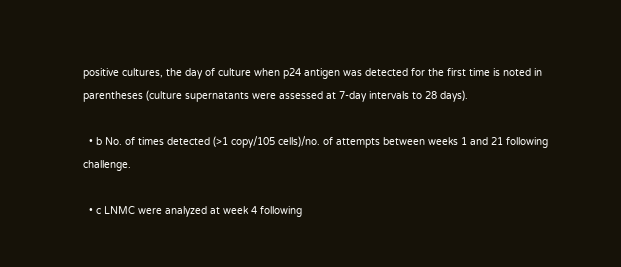positive cultures, the day of culture when p24 antigen was detected for the first time is noted in parentheses (culture supernatants were assessed at 7-day intervals to 28 days).

  • b No. of times detected (>1 copy/105 cells)/no. of attempts between weeks 1 and 21 following challenge.

  • c LNMC were analyzed at week 4 following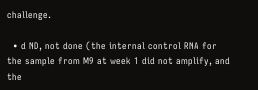challenge.

  • d ND, not done (the internal control RNA for the sample from M9 at week 1 did not amplify, and the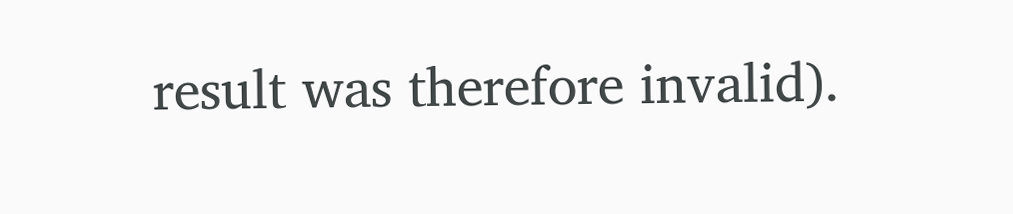result was therefore invalid).